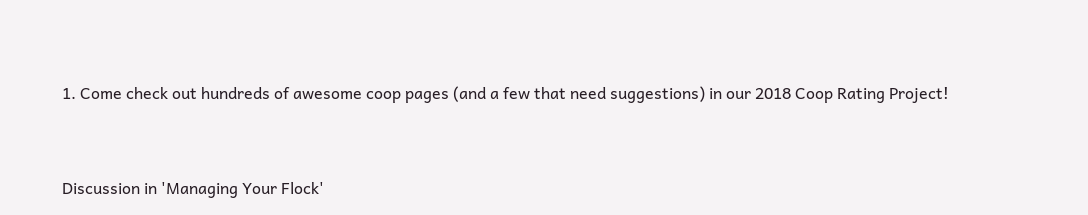1. Come check out hundreds of awesome coop pages (and a few that need suggestions) in our 2018 Coop Rating Project!


Discussion in 'Managing Your Flock'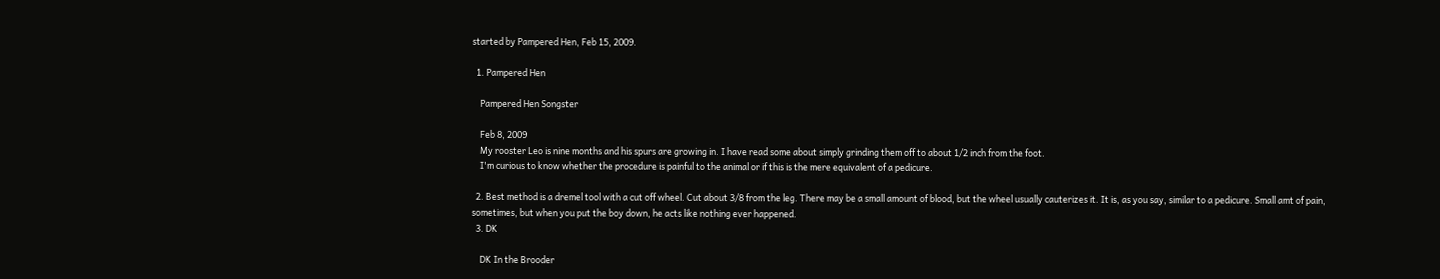started by Pampered Hen, Feb 15, 2009.

  1. Pampered Hen

    Pampered Hen Songster

    Feb 8, 2009
    My rooster Leo is nine months and his spurs are growing in. I have read some about simply grinding them off to about 1/2 inch from the foot.
    I'm curious to know whether the procedure is painful to the animal or if this is the mere equivalent of a pedicure.

  2. Best method is a dremel tool with a cut off wheel. Cut about 3/8 from the leg. There may be a small amount of blood, but the wheel usually cauterizes it. It is, as you say, similar to a pedicure. Small amt of pain, sometimes, but when you put the boy down, he acts like nothing ever happened.
  3. DK

    DK In the Brooder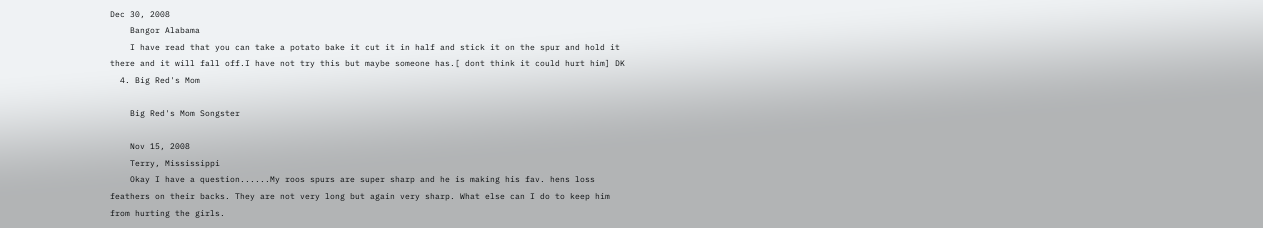Dec 30, 2008
    Bangor Alabama
    I have read that you can take a potato bake it cut it in half and stick it on the spur and hold it there and it will fall off.I have not try this but maybe someone has.[ dont think it could hurt him] DK
  4. Big Red's Mom

    Big Red's Mom Songster

    Nov 15, 2008
    Terry, Mississippi
    Okay I have a question......My roos spurs are super sharp and he is making his fav. hens loss feathers on their backs. They are not very long but again very sharp. What else can I do to keep him from hurting the girls.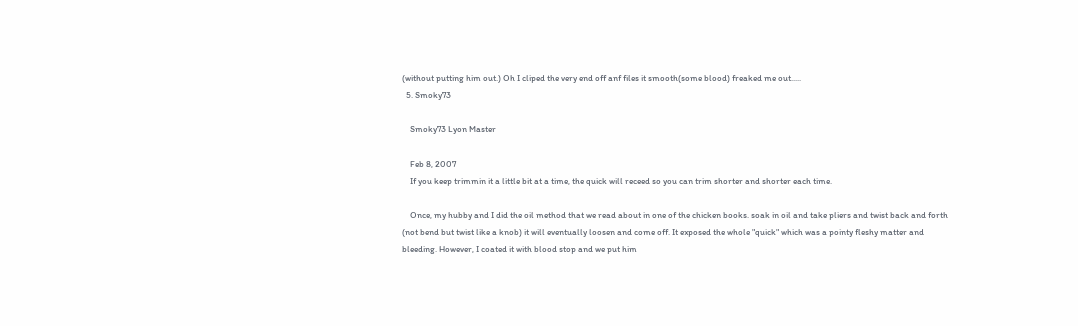(without putting him out.) Oh I cliped the very end off anf files it smooth(some blood) freaked me out.....
  5. Smoky73

    Smoky73 Lyon Master

    Feb 8, 2007
    If you keep trimmin it a little bit at a time, the quick will receed so you can trim shorter and shorter each time.

    Once, my hubby and I did the oil method that we read about in one of the chicken books. soak in oil and take pliers and twist back and forth (not bend but twist like a knob) it will eventually loosen and come off. It exposed the whole "quick" which was a pointy fleshy matter and bleeding. However, I coated it with blood stop and we put him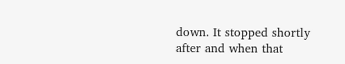down. It stopped shortly after and when that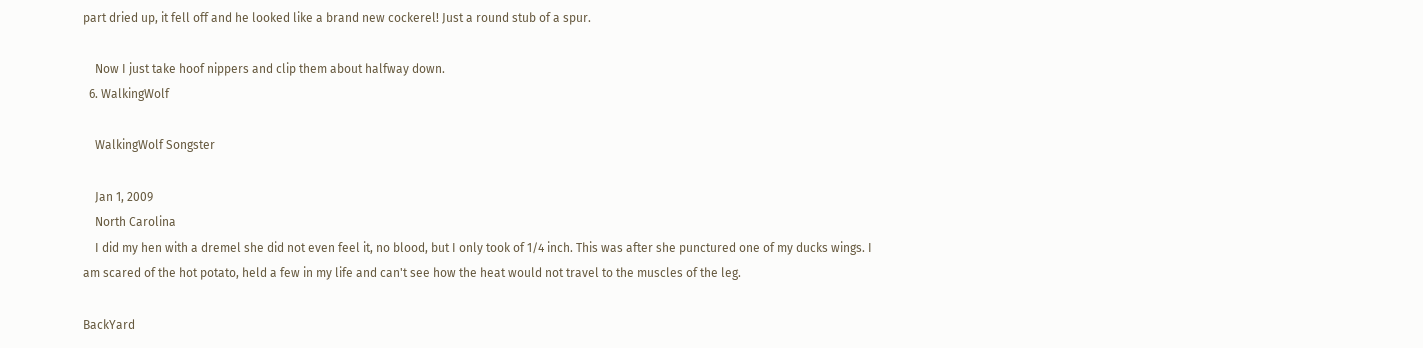part dried up, it fell off and he looked like a brand new cockerel! Just a round stub of a spur.

    Now I just take hoof nippers and clip them about halfway down.
  6. WalkingWolf

    WalkingWolf Songster

    Jan 1, 2009
    North Carolina
    I did my hen with a dremel she did not even feel it, no blood, but I only took of 1/4 inch. This was after she punctured one of my ducks wings. I am scared of the hot potato, held a few in my life and can't see how the heat would not travel to the muscles of the leg.

BackYard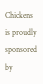Chickens is proudly sponsored by